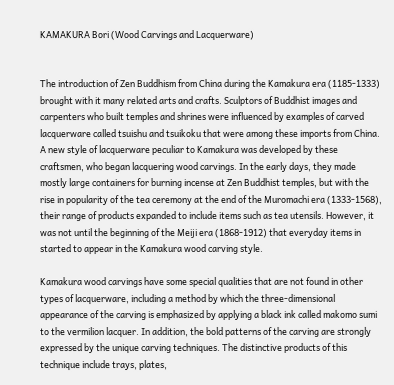KAMAKURA Bori (Wood Carvings and Lacquerware)


The introduction of Zen Buddhism from China during the Kamakura era (1185-1333) brought with it many related arts and crafts. Sculptors of Buddhist images and carpenters who built temples and shrines were influenced by examples of carved lacquerware called tsuishu and tsuikoku that were among these imports from China.
A new style of lacquerware peculiar to Kamakura was developed by these craftsmen, who began lacquering wood carvings. In the early days, they made mostly large containers for burning incense at Zen Buddhist temples, but with the rise in popularity of the tea ceremony at the end of the Muromachi era (1333-1568), their range of products expanded to include items such as tea utensils. However, it was not until the beginning of the Meiji era (1868-1912) that everyday items in started to appear in the Kamakura wood carving style.

Kamakura wood carvings have some special qualities that are not found in other types of lacquerware, including a method by which the three-dimensional appearance of the carving is emphasized by applying a black ink called makomo sumi to the vermilion lacquer. In addition, the bold patterns of the carving are strongly expressed by the unique carving techniques. The distinctive products of this technique include trays, plates,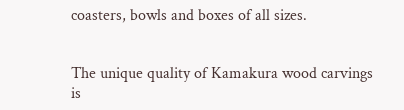coasters, bowls and boxes of all sizes.


The unique quality of Kamakura wood carvings is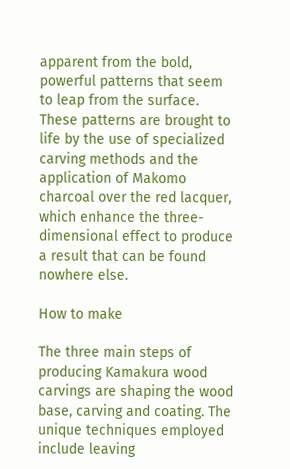apparent from the bold, powerful patterns that seem to leap from the surface. These patterns are brought to life by the use of specialized carving methods and the application of Makomo charcoal over the red lacquer, which enhance the three-dimensional effect to produce a result that can be found nowhere else.

How to make

The three main steps of producing Kamakura wood carvings are shaping the wood base, carving and coating. The unique techniques employed include leaving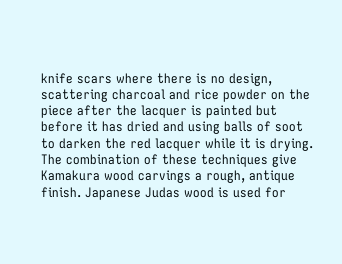knife scars where there is no design, scattering charcoal and rice powder on the piece after the lacquer is painted but before it has dried and using balls of soot to darken the red lacquer while it is drying.
The combination of these techniques give Kamakura wood carvings a rough, antique finish. Japanese Judas wood is used for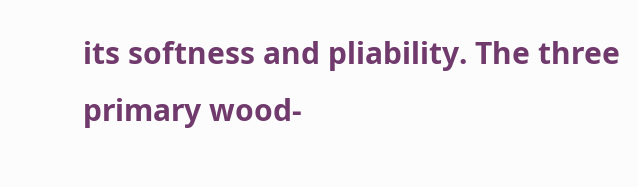its softness and pliability. The three primary wood-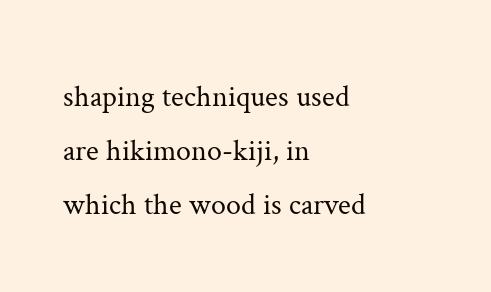shaping techniques used are hikimono-kiji, in which the wood is carved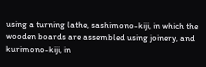using a turning lathe, sashimono-kiji, in which the wooden boards are assembled using joinery, and kurimono-kiji, in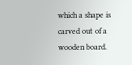which a shape is carved out of a wooden board.